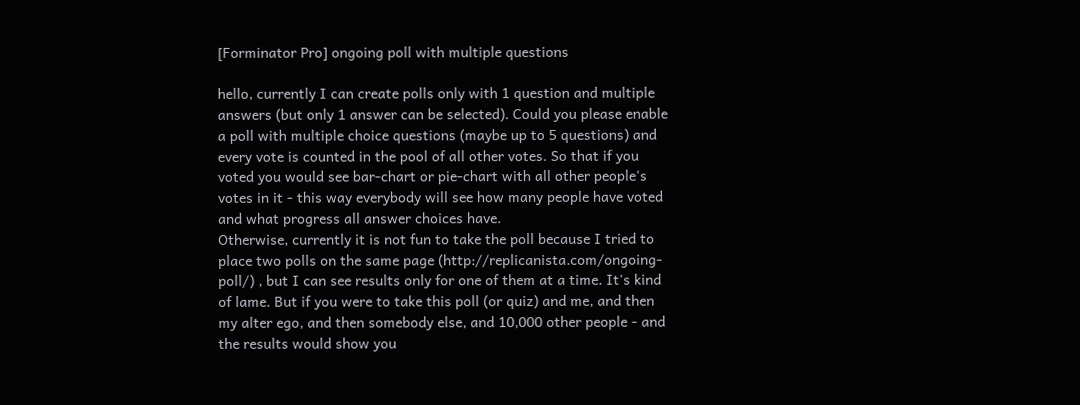[Forminator Pro] ongoing poll with multiple questions

hello, currently I can create polls only with 1 question and multiple answers (but only 1 answer can be selected). Could you please enable a poll with multiple choice questions (maybe up to 5 questions) and every vote is counted in the pool of all other votes. So that if you voted you would see bar-chart or pie-chart with all other people's votes in it - this way everybody will see how many people have voted and what progress all answer choices have.
Otherwise, currently it is not fun to take the poll because I tried to place two polls on the same page (http://replicanista.com/ongoing-poll/) , but I can see results only for one of them at a time. It's kind of lame. But if you were to take this poll (or quiz) and me, and then my alter ego, and then somebody else, and 10,000 other people - and the results would show you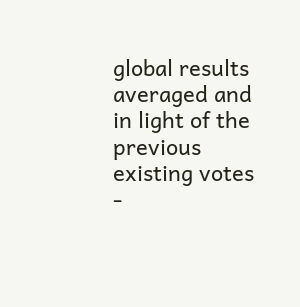global results averaged and in light of the previous existing votes -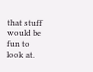that stuff would be fun to look at.